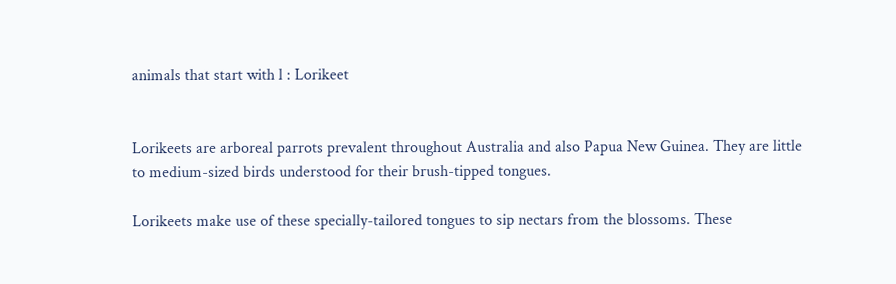animals that start with l : Lorikeet


Lorikeets are arboreal parrots prevalent throughout Australia and also Papua New Guinea. They are little to medium-sized birds understood for their brush-tipped tongues.

Lorikeets make use of these specially-tailored tongues to sip nectars from the blossoms. These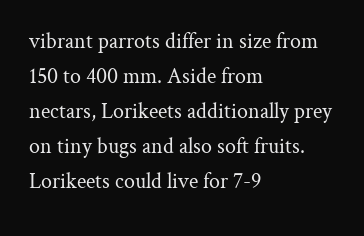vibrant parrots differ in size from 150 to 400 mm. Aside from nectars, Lorikeets additionally prey on tiny bugs and also soft fruits. Lorikeets could live for 7-9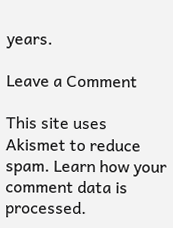years.

Leave a Comment

This site uses Akismet to reduce spam. Learn how your comment data is processed.